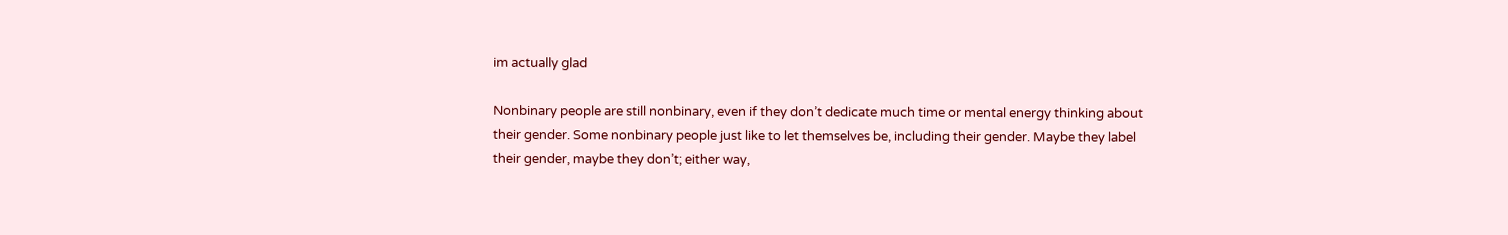im actually glad

Nonbinary people are still nonbinary, even if they don’t dedicate much time or mental energy thinking about their gender. Some nonbinary people just like to let themselves be, including their gender. Maybe they label their gender, maybe they don’t; either way,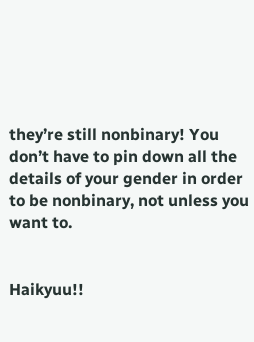they’re still nonbinary! You don’t have to pin down all the details of your gender in order to be nonbinary, not unless you want to.


Haikyuu!!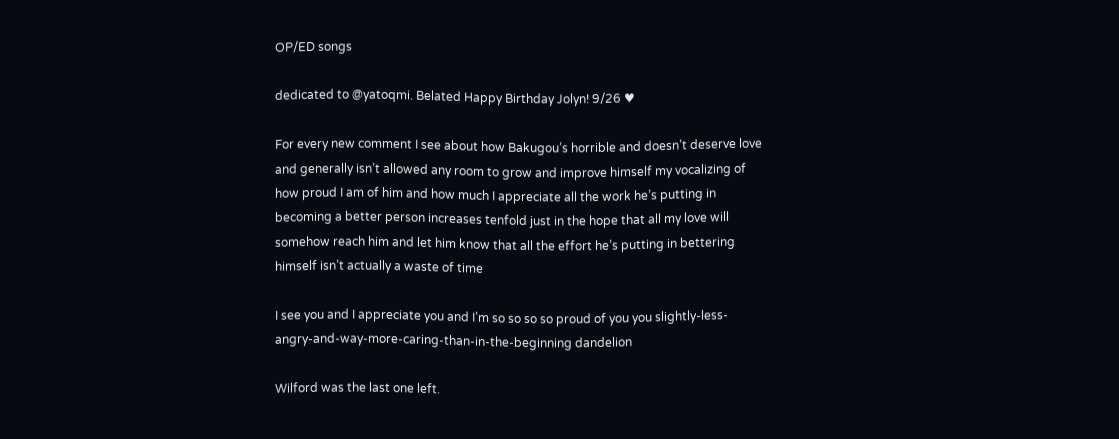OP/ED songs

dedicated to @yatoqmi. Belated Happy Birthday Jolyn! 9/26 ♥

For every new comment I see about how Bakugou’s horrible and doesn’t deserve love and generally isn’t allowed any room to grow and improve himself my vocalizing of how proud I am of him and how much I appreciate all the work he’s putting in becoming a better person increases tenfold just in the hope that all my love will somehow reach him and let him know that all the effort he’s putting in bettering himself isn’t actually a waste of time

I see you and I appreciate you and I’m so so so so proud of you you slightly-less-angry-and-way-more-caring-than-in-the-beginning dandelion

Wilford was the last one left.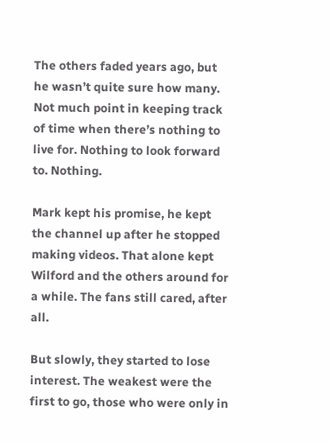The others faded years ago, but he wasn’t quite sure how many. Not much point in keeping track of time when there’s nothing to live for. Nothing to look forward to. Nothing.

Mark kept his promise, he kept the channel up after he stopped making videos. That alone kept Wilford and the others around for a while. The fans still cared, after all.

But slowly, they started to lose interest. The weakest were the first to go, those who were only in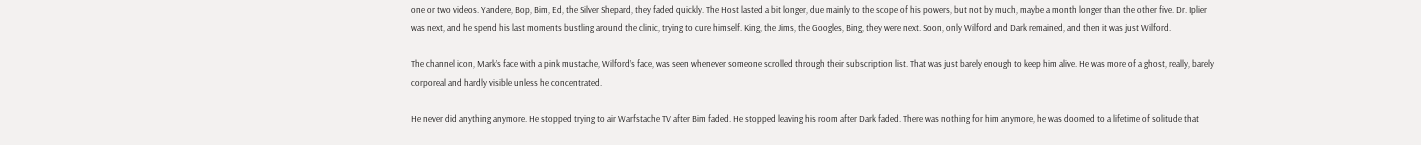one or two videos. Yandere, Bop, Bim, Ed, the Silver Shepard, they faded quickly. The Host lasted a bit longer, due mainly to the scope of his powers, but not by much, maybe a month longer than the other five. Dr. Iplier was next, and he spend his last moments bustling around the clinic, trying to cure himself. King, the Jims, the Googles, Bing, they were next. Soon, only Wilford and Dark remained, and then it was just Wilford.

The channel icon, Mark’s face with a pink mustache, Wilford’s face, was seen whenever someone scrolled through their subscription list. That was just barely enough to keep him alive. He was more of a ghost, really, barely corporeal and hardly visible unless he concentrated.

He never did anything anymore. He stopped trying to air Warfstache TV after Bim faded. He stopped leaving his room after Dark faded. There was nothing for him anymore, he was doomed to a lifetime of solitude that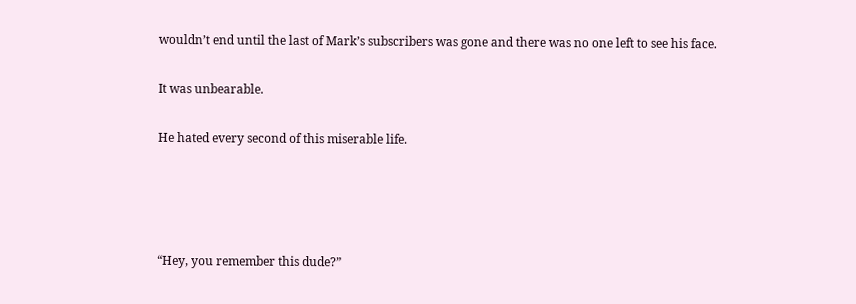wouldn’t end until the last of Mark’s subscribers was gone and there was no one left to see his face.

It was unbearable.

He hated every second of this miserable life.




“Hey, you remember this dude?”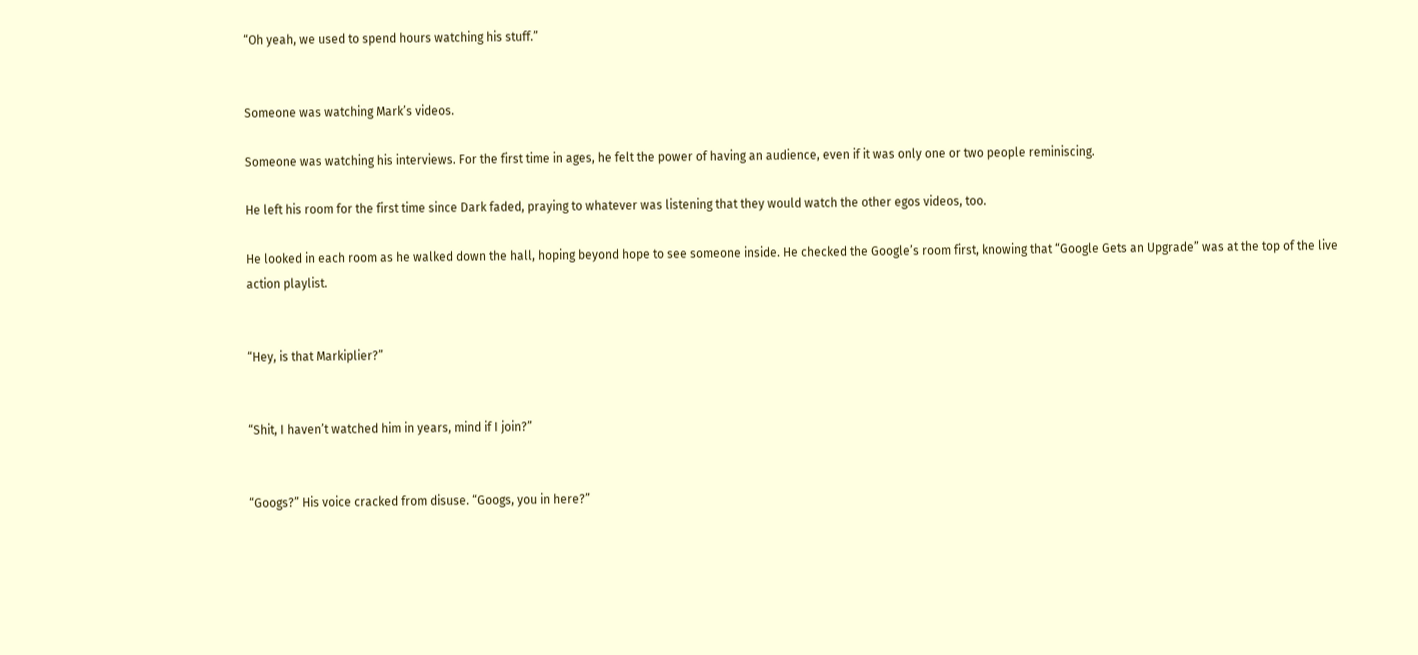“Oh yeah, we used to spend hours watching his stuff.”


Someone was watching Mark’s videos.

Someone was watching his interviews. For the first time in ages, he felt the power of having an audience, even if it was only one or two people reminiscing.

He left his room for the first time since Dark faded, praying to whatever was listening that they would watch the other egos videos, too.

He looked in each room as he walked down the hall, hoping beyond hope to see someone inside. He checked the Google’s room first, knowing that “Google Gets an Upgrade” was at the top of the live action playlist.


“Hey, is that Markiplier?”


“Shit, I haven’t watched him in years, mind if I join?”


“Googs?” His voice cracked from disuse. “Googs, you in here?”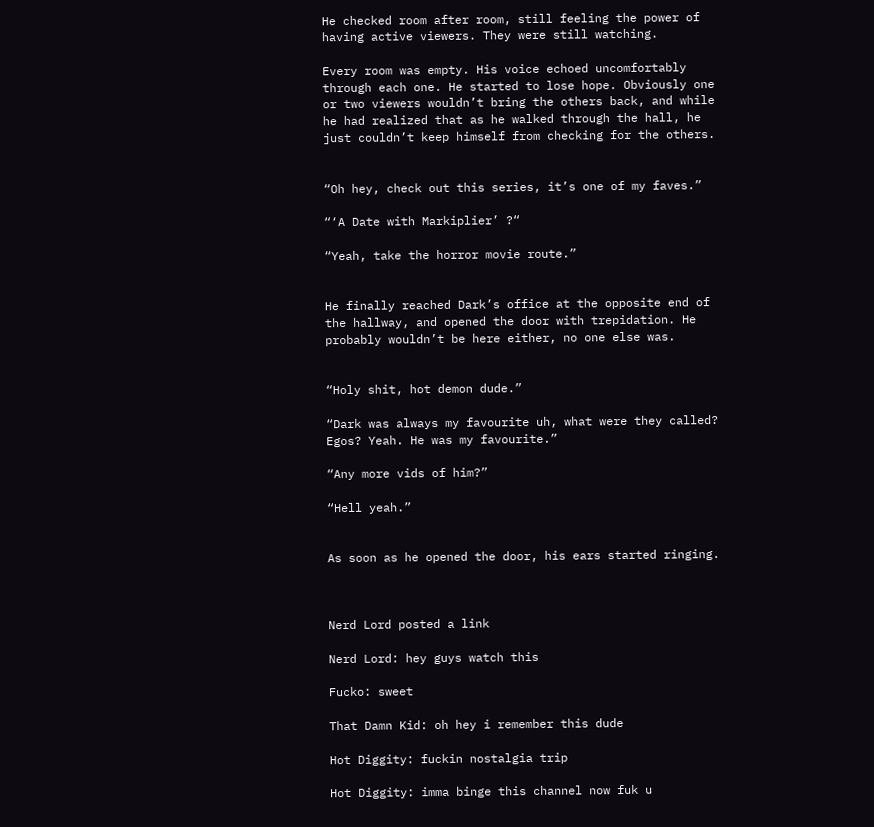He checked room after room, still feeling the power of having active viewers. They were still watching.

Every room was empty. His voice echoed uncomfortably through each one. He started to lose hope. Obviously one or two viewers wouldn’t bring the others back, and while he had realized that as he walked through the hall, he just couldn’t keep himself from checking for the others.


“Oh hey, check out this series, it’s one of my faves.”

“‘A Date with Markiplier’ ?“

“Yeah, take the horror movie route.”


He finally reached Dark’s office at the opposite end of the hallway, and opened the door with trepidation. He probably wouldn’t be here either, no one else was.


“Holy shit, hot demon dude.”

“Dark was always my favourite uh, what were they called? Egos? Yeah. He was my favourite.”

“Any more vids of him?”

“Hell yeah.”


As soon as he opened the door, his ears started ringing.



Nerd Lord posted a link

Nerd Lord: hey guys watch this

Fucko: sweet

That Damn Kid: oh hey i remember this dude

Hot Diggity: fuckin nostalgia trip

Hot Diggity: imma binge this channel now fuk u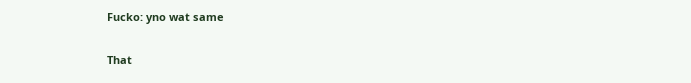Fucko: yno wat same

That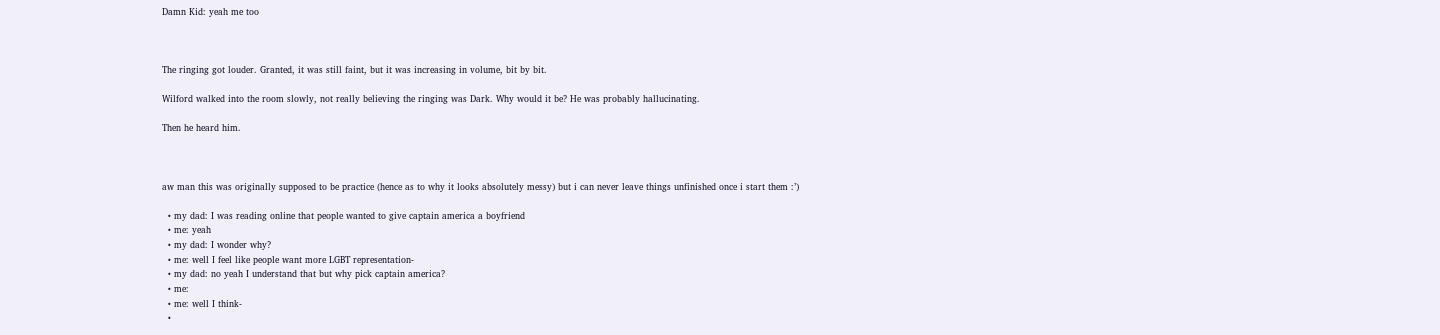Damn Kid: yeah me too



The ringing got louder. Granted, it was still faint, but it was increasing in volume, bit by bit.

Wilford walked into the room slowly, not really believing the ringing was Dark. Why would it be? He was probably hallucinating.

Then he heard him.



aw man this was originally supposed to be practice (hence as to why it looks absolutely messy) but i can never leave things unfinished once i start them :’)

  • my dad: I was reading online that people wanted to give captain america a boyfriend
  • me: yeah
  • my dad: I wonder why?
  • me: well I feel like people want more LGBT representation-
  • my dad: no yeah I understand that but why pick captain america?
  • me:
  • me: well I think-
  •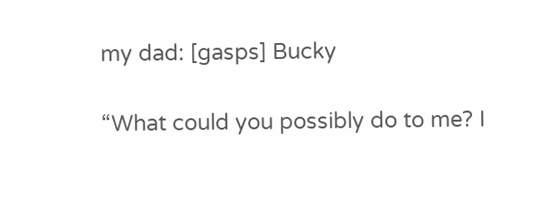my dad: [gasps] Bucky

“What could you possibly do to me? I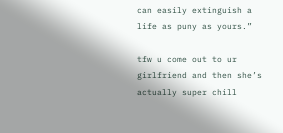can easily extinguish a life as puny as yours.”

tfw u come out to ur girlfriend and then she’s actually super chill